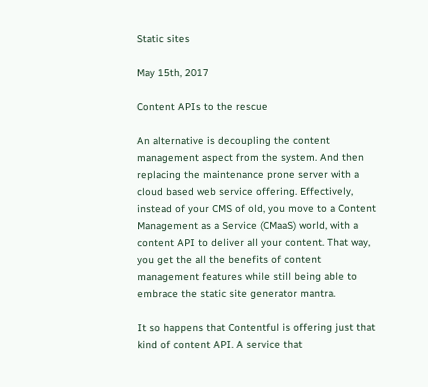Static sites

May 15th, 2017

Content APIs to the rescue

An alternative is decoupling the content management aspect from the system. And then replacing the maintenance prone server with a cloud based web service offering. Effectively, instead of your CMS of old, you move to a Content Management as a Service (CMaaS) world, with a content API to deliver all your content. That way, you get the all the benefits of content management features while still being able to embrace the static site generator mantra.

It so happens that Contentful is offering just that kind of content API. A service that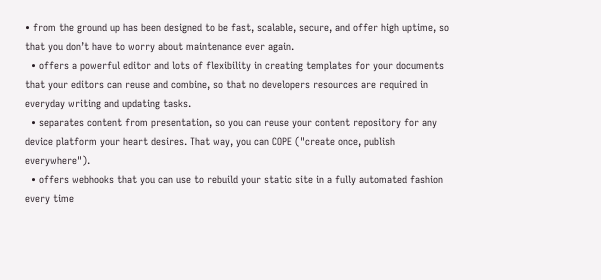• from the ground up has been designed to be fast, scalable, secure, and offer high uptime, so that you don’t have to worry about maintenance ever again.
  • offers a powerful editor and lots of flexibility in creating templates for your documents that your editors can reuse and combine, so that no developers resources are required in everyday writing and updating tasks.
  • separates content from presentation, so you can reuse your content repository for any device platform your heart desires. That way, you can COPE ("create once, publish everywhere").
  • offers webhooks that you can use to rebuild your static site in a fully automated fashion every time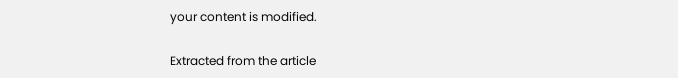your content is modified.

Extracted from the article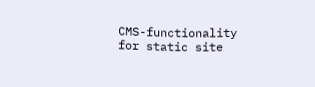CMS-functionality for static site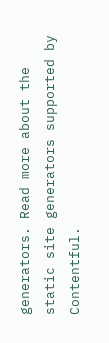generators. Read more about the static site generators supported by Contentful.